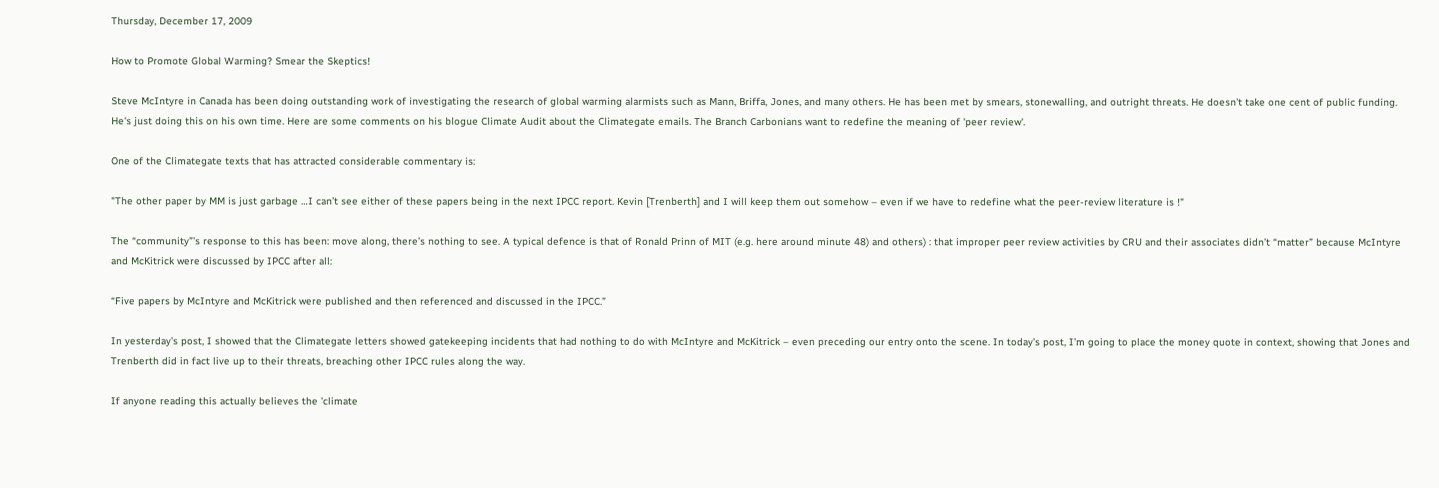Thursday, December 17, 2009

How to Promote Global Warming? Smear the Skeptics!

Steve McIntyre in Canada has been doing outstanding work of investigating the research of global warming alarmists such as Mann, Briffa, Jones, and many others. He has been met by smears, stonewalling, and outright threats. He doesn't take one cent of public funding. He's just doing this on his own time. Here are some comments on his blogue Climate Audit about the Climategate emails. The Branch Carbonians want to redefine the meaning of 'peer review'.

One of the Climategate texts that has attracted considerable commentary is:

"The other paper by MM is just garbage …I can’t see either of these papers being in the next IPCC report. Kevin [Trenberth] and I will keep them out somehow – even if we have to redefine what the peer-review literature is !"

The “community”’s response to this has been: move along, there’s nothing to see. A typical defence is that of Ronald Prinn of MIT (e.g. here around minute 48) and others) : that improper peer review activities by CRU and their associates didn’t “matter” because McIntyre and McKitrick were discussed by IPCC after all:

“Five papers by McIntyre and McKitrick were published and then referenced and discussed in the IPCC.”

In yesterday’s post, I showed that the Climategate letters showed gatekeeping incidents that had nothing to do with McIntyre and McKitrick – even preceding our entry onto the scene. In today’s post, I’m going to place the money quote in context, showing that Jones and Trenberth did in fact live up to their threats, breaching other IPCC rules along the way.

If anyone reading this actually believes the 'climate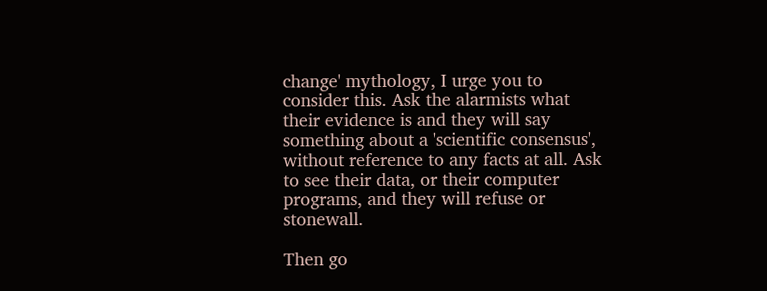change' mythology, I urge you to consider this. Ask the alarmists what their evidence is and they will say something about a 'scientific consensus', without reference to any facts at all. Ask to see their data, or their computer programs, and they will refuse or stonewall.

Then go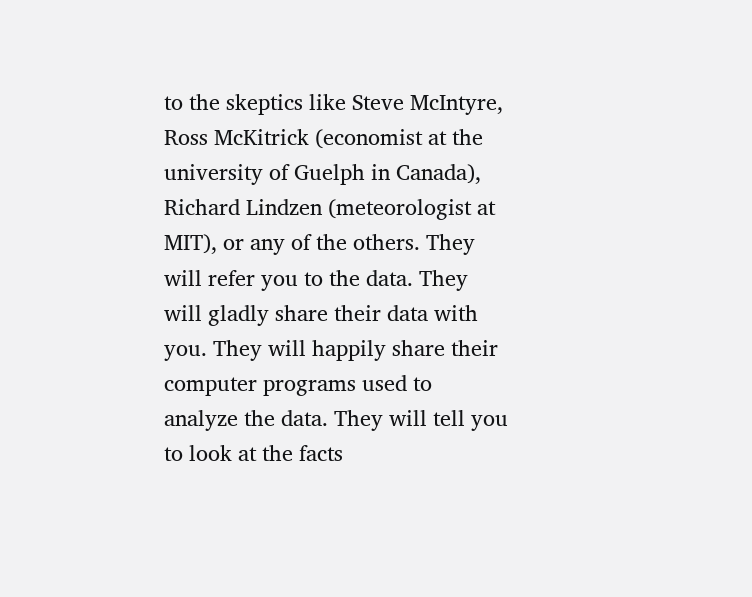to the skeptics like Steve McIntyre, Ross McKitrick (economist at the university of Guelph in Canada), Richard Lindzen (meteorologist at MIT), or any of the others. They will refer you to the data. They will gladly share their data with you. They will happily share their computer programs used to analyze the data. They will tell you to look at the facts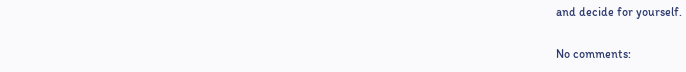and decide for yourself.

No comments: